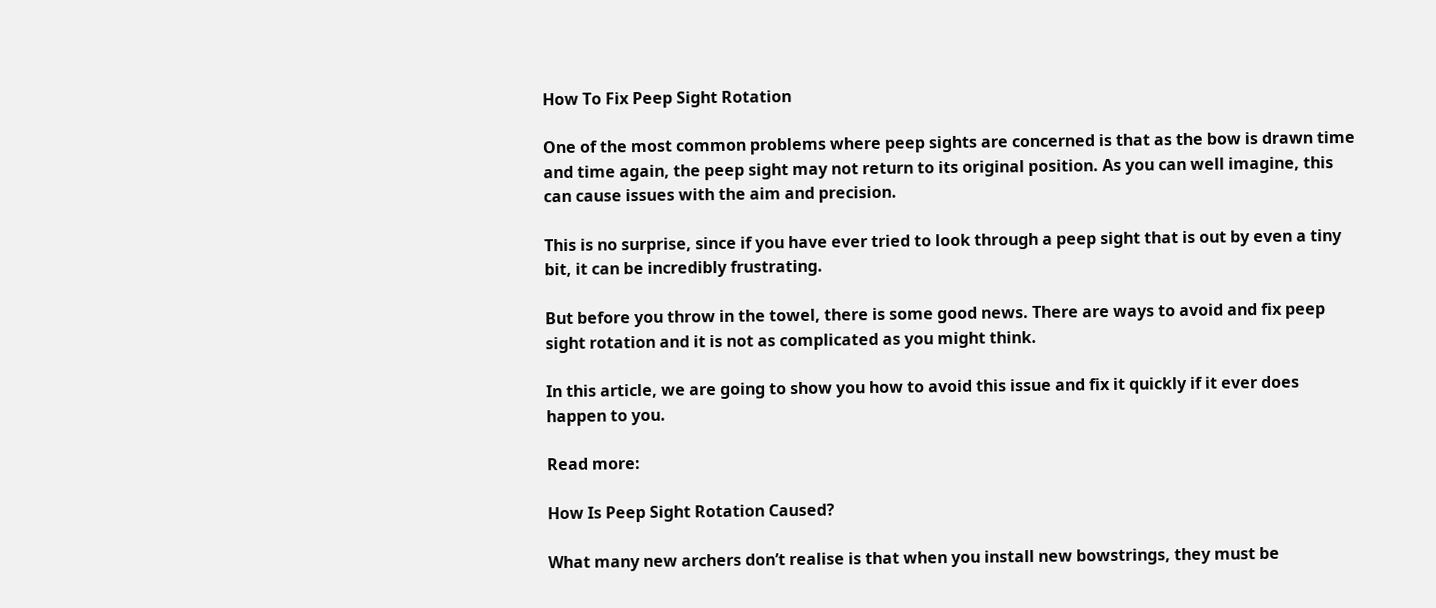How To Fix Peep Sight Rotation

One of the most common problems where peep sights are concerned is that as the bow is drawn time and time again, the peep sight may not return to its original position. As you can well imagine, this can cause issues with the aim and precision.

This is no surprise, since if you have ever tried to look through a peep sight that is out by even a tiny bit, it can be incredibly frustrating.

But before you throw in the towel, there is some good news. There are ways to avoid and fix peep sight rotation and it is not as complicated as you might think.

In this article, we are going to show you how to avoid this issue and fix it quickly if it ever does happen to you.

Read more:

How Is Peep Sight Rotation Caused?

What many new archers don’t realise is that when you install new bowstrings, they must be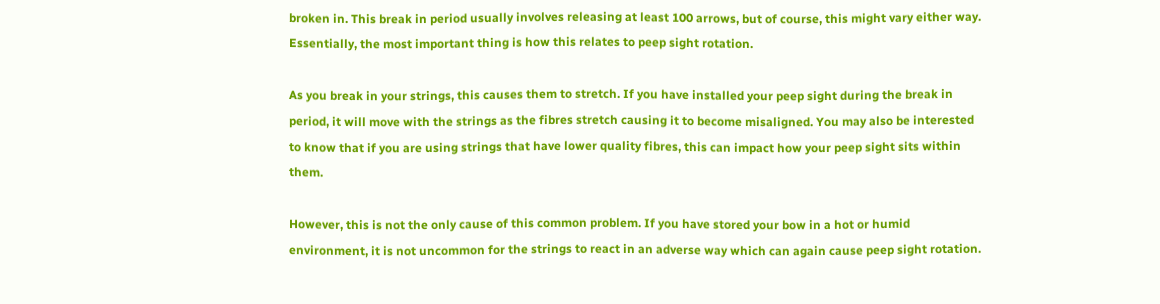broken in. This break in period usually involves releasing at least 100 arrows, but of course, this might vary either way. Essentially, the most important thing is how this relates to peep sight rotation.

As you break in your strings, this causes them to stretch. If you have installed your peep sight during the break in period, it will move with the strings as the fibres stretch causing it to become misaligned. You may also be interested to know that if you are using strings that have lower quality fibres, this can impact how your peep sight sits within them.

However, this is not the only cause of this common problem. If you have stored your bow in a hot or humid environment, it is not uncommon for the strings to react in an adverse way which can again cause peep sight rotation.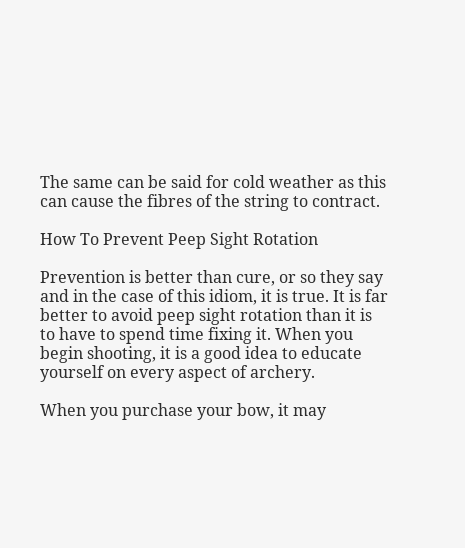The same can be said for cold weather as this can cause the fibres of the string to contract.

How To Prevent Peep Sight Rotation

Prevention is better than cure, or so they say and in the case of this idiom, it is true. It is far better to avoid peep sight rotation than it is to have to spend time fixing it. When you begin shooting, it is a good idea to educate yourself on every aspect of archery.

When you purchase your bow, it may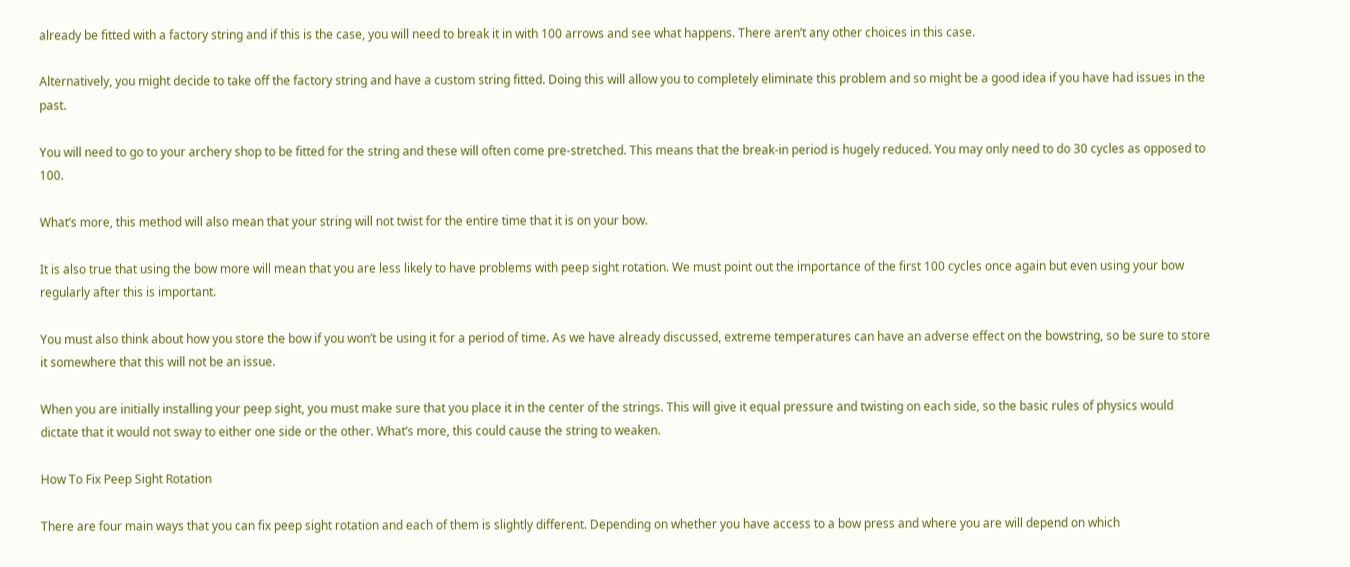already be fitted with a factory string and if this is the case, you will need to break it in with 100 arrows and see what happens. There aren’t any other choices in this case.

Alternatively, you might decide to take off the factory string and have a custom string fitted. Doing this will allow you to completely eliminate this problem and so might be a good idea if you have had issues in the past.

You will need to go to your archery shop to be fitted for the string and these will often come pre-stretched. This means that the break-in period is hugely reduced. You may only need to do 30 cycles as opposed to 100.

What’s more, this method will also mean that your string will not twist for the entire time that it is on your bow.

It is also true that using the bow more will mean that you are less likely to have problems with peep sight rotation. We must point out the importance of the first 100 cycles once again but even using your bow regularly after this is important.

You must also think about how you store the bow if you won’t be using it for a period of time. As we have already discussed, extreme temperatures can have an adverse effect on the bowstring, so be sure to store it somewhere that this will not be an issue.

When you are initially installing your peep sight, you must make sure that you place it in the center of the strings. This will give it equal pressure and twisting on each side, so the basic rules of physics would dictate that it would not sway to either one side or the other. What’s more, this could cause the string to weaken.

How To Fix Peep Sight Rotation

There are four main ways that you can fix peep sight rotation and each of them is slightly different. Depending on whether you have access to a bow press and where you are will depend on which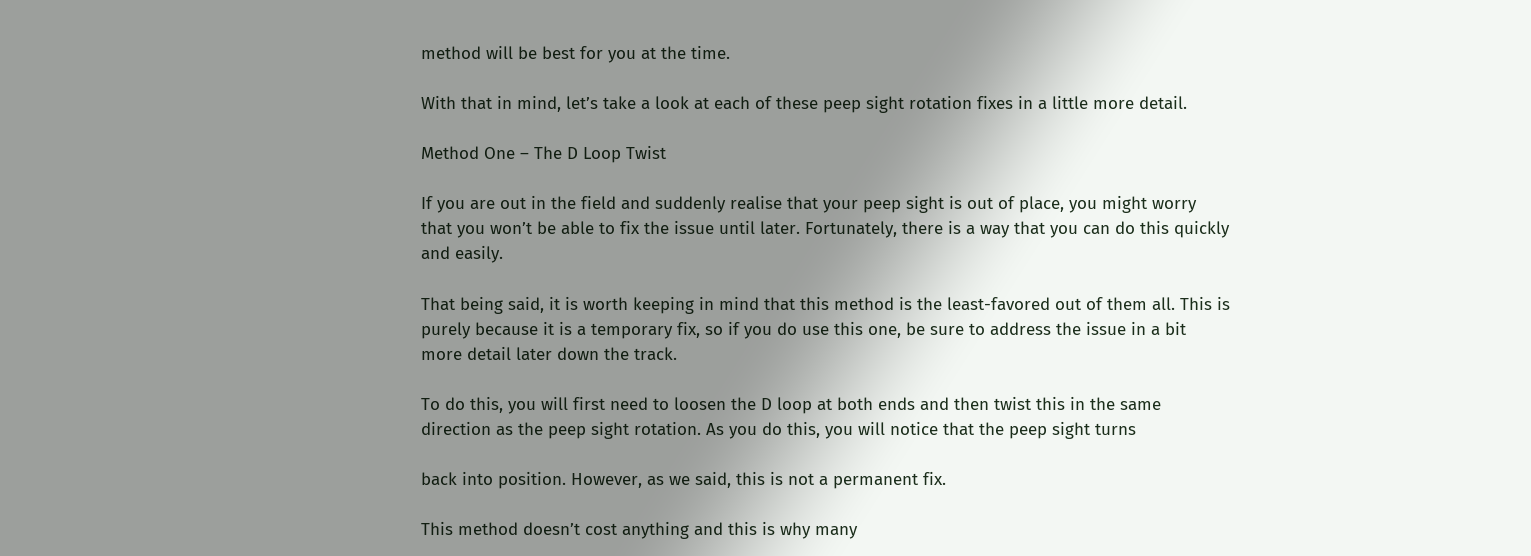method will be best for you at the time.

With that in mind, let’s take a look at each of these peep sight rotation fixes in a little more detail.

Method One – The D Loop Twist

If you are out in the field and suddenly realise that your peep sight is out of place, you might worry that you won’t be able to fix the issue until later. Fortunately, there is a way that you can do this quickly and easily.

That being said, it is worth keeping in mind that this method is the least-favored out of them all. This is purely because it is a temporary fix, so if you do use this one, be sure to address the issue in a bit more detail later down the track.

To do this, you will first need to loosen the D loop at both ends and then twist this in the same direction as the peep sight rotation. As you do this, you will notice that the peep sight turns

back into position. However, as we said, this is not a permanent fix.

This method doesn’t cost anything and this is why many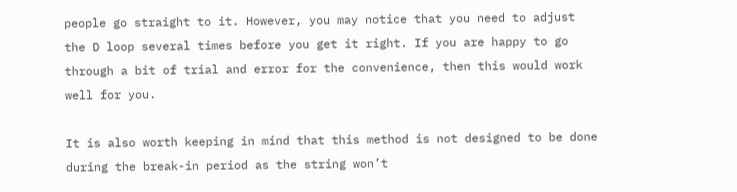people go straight to it. However, you may notice that you need to adjust the D loop several times before you get it right. If you are happy to go through a bit of trial and error for the convenience, then this would work well for you.

It is also worth keeping in mind that this method is not designed to be done during the break-in period as the string won’t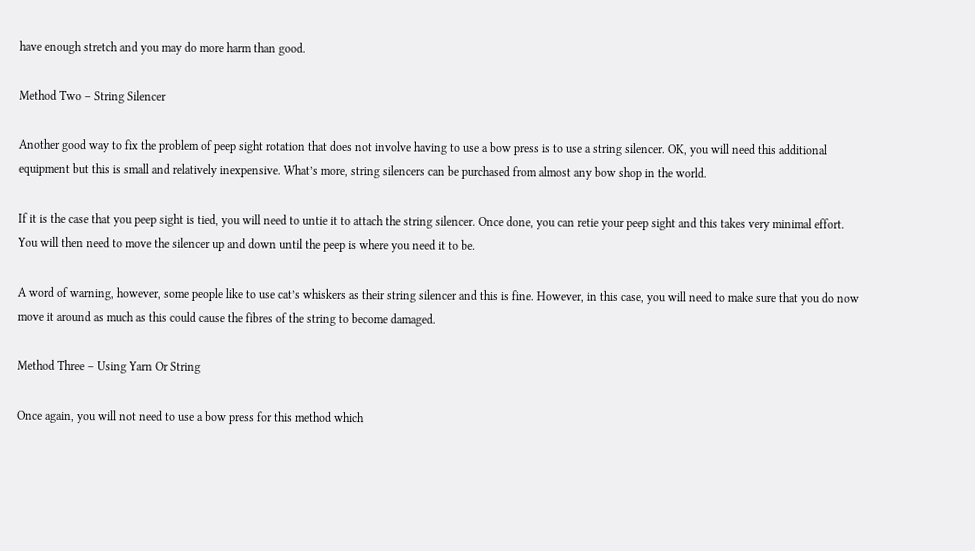have enough stretch and you may do more harm than good.

Method Two – String Silencer

Another good way to fix the problem of peep sight rotation that does not involve having to use a bow press is to use a string silencer. OK, you will need this additional equipment but this is small and relatively inexpensive. What’s more, string silencers can be purchased from almost any bow shop in the world.

If it is the case that you peep sight is tied, you will need to untie it to attach the string silencer. Once done, you can retie your peep sight and this takes very minimal effort. You will then need to move the silencer up and down until the peep is where you need it to be.

A word of warning, however, some people like to use cat’s whiskers as their string silencer and this is fine. However, in this case, you will need to make sure that you do now move it around as much as this could cause the fibres of the string to become damaged.

Method Three – Using Yarn Or String

Once again, you will not need to use a bow press for this method which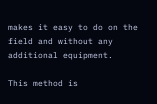makes it easy to do on the field and without any additional equipment.

This method is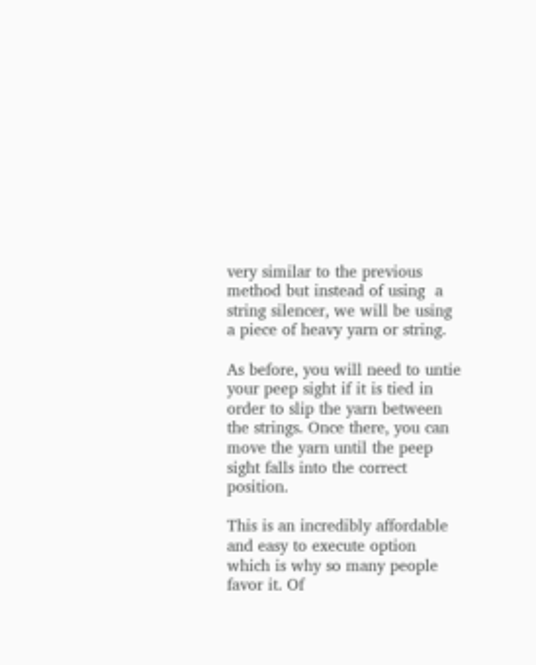very similar to the previous method but instead of using  a string silencer, we will be using a piece of heavy yarn or string.

As before, you will need to untie your peep sight if it is tied in order to slip the yarn between the strings. Once there, you can move the yarn until the peep sight falls into the correct position.

This is an incredibly affordable and easy to execute option which is why so many people favor it. Of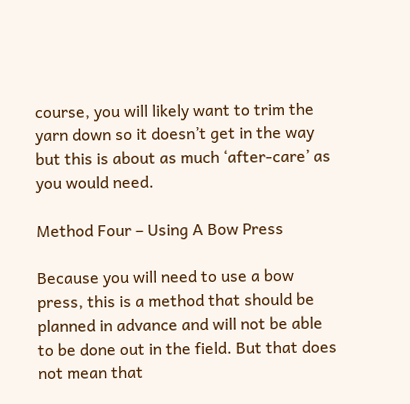course, you will likely want to trim the yarn down so it doesn’t get in the way but this is about as much ‘after-care’ as you would need.

Method Four – Using A Bow Press

Because you will need to use a bow press, this is a method that should be planned in advance and will not be able to be done out in the field. But that does not mean that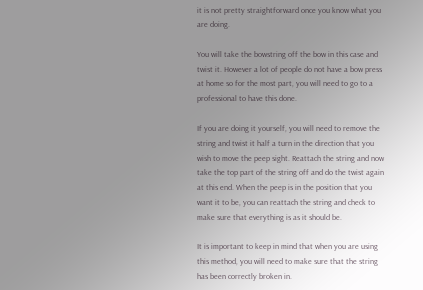it is not pretty straightforward once you know what you are doing.

You will take the bowstring off the bow in this case and twist it. However a lot of people do not have a bow press at home so for the most part, you will need to go to a professional to have this done.

If you are doing it yourself, you will need to remove the string and twist it half a turn in the direction that you wish to move the peep sight. Reattach the string and now take the top part of the string off and do the twist again at this end. When the peep is in the position that you want it to be, you can reattach the string and check to make sure that everything is as it should be.

It is important to keep in mind that when you are using this method, you will need to make sure that the string has been correctly broken in.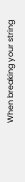When breaking your string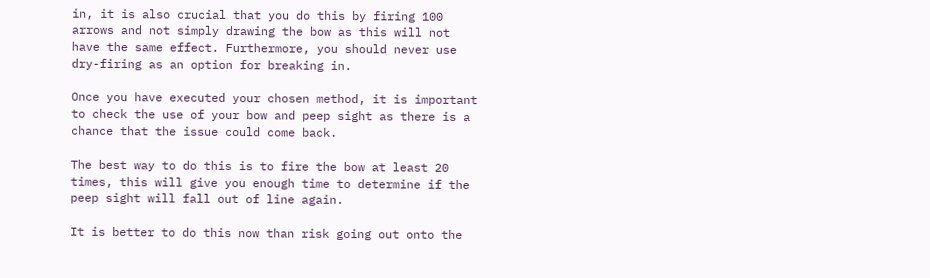in, it is also crucial that you do this by firing 100 arrows and not simply drawing the bow as this will not have the same effect. Furthermore, you should never use dry-firing as an option for breaking in.

Once you have executed your chosen method, it is important to check the use of your bow and peep sight as there is a chance that the issue could come back.

The best way to do this is to fire the bow at least 20 times, this will give you enough time to determine if the peep sight will fall out of line again.

It is better to do this now than risk going out onto the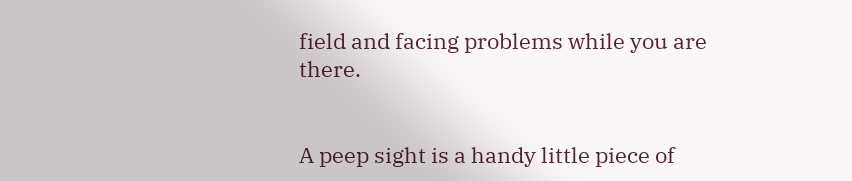field and facing problems while you are there.


A peep sight is a handy little piece of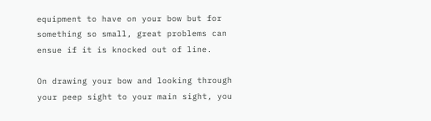equipment to have on your bow but for something so small, great problems can ensue if it is knocked out of line.

On drawing your bow and looking through your peep sight to your main sight, you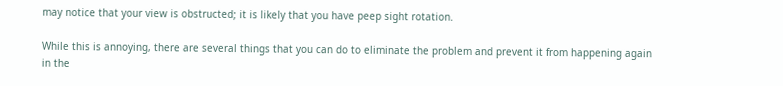may notice that your view is obstructed; it is likely that you have peep sight rotation.

While this is annoying, there are several things that you can do to eliminate the problem and prevent it from happening again in the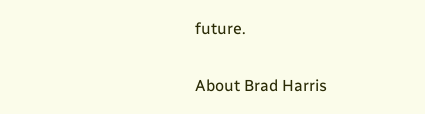future.

About Brad Harris